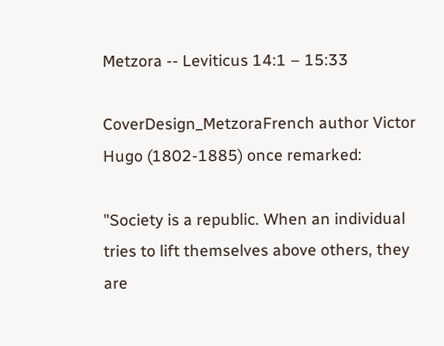Metzora -- Leviticus 14:1 – 15:33

CoverDesign_MetzoraFrench author Victor Hugo (1802-1885) once remarked:

"Society is a republic. When an individual tries to lift themselves above others, they are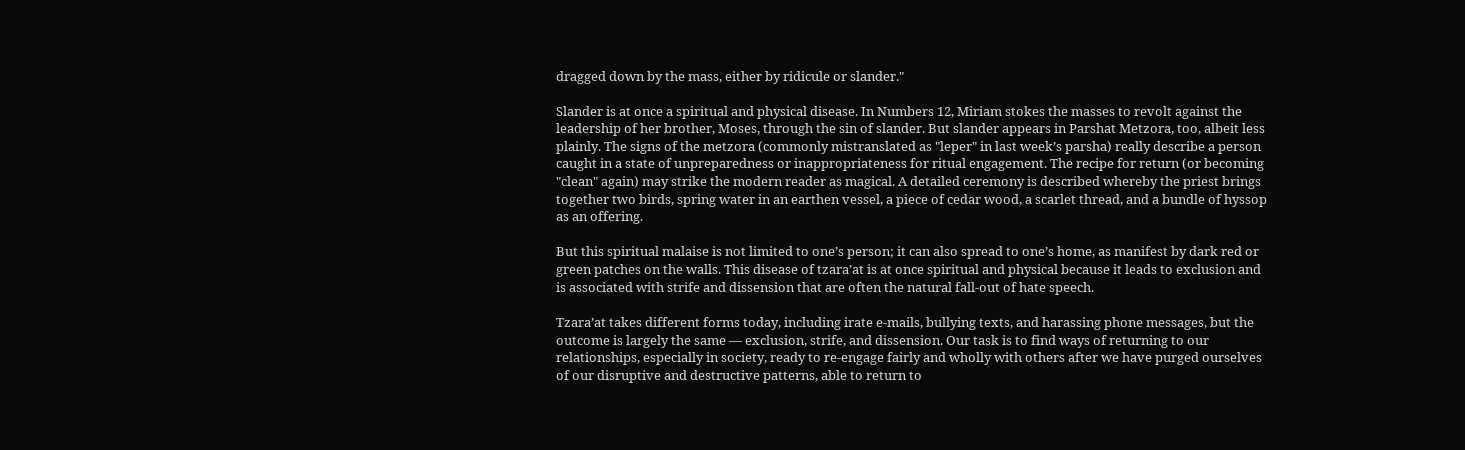dragged down by the mass, either by ridicule or slander."

Slander is at once a spiritual and physical disease. In Numbers 12, Miriam stokes the masses to revolt against the leadership of her brother, Moses, through the sin of slander. But slander appears in Parshat Metzora, too, albeit less plainly. The signs of the metzora (commonly mistranslated as "leper" in last week’s parsha) really describe a person caught in a state of unpreparedness or inappropriateness for ritual engagement. The recipe for return (or becoming "clean" again) may strike the modern reader as magical. A detailed ceremony is described whereby the priest brings together two birds, spring water in an earthen vessel, a piece of cedar wood, a scarlet thread, and a bundle of hyssop as an offering.

But this spiritual malaise is not limited to one’s person; it can also spread to one’s home, as manifest by dark red or green patches on the walls. This disease of tzara’at is at once spiritual and physical because it leads to exclusion and is associated with strife and dissension that are often the natural fall-out of hate speech.

Tzara’at takes different forms today, including irate e-mails, bullying texts, and harassing phone messages, but the outcome is largely the same — exclusion, strife, and dissension. Our task is to find ways of returning to our relationships, especially in society, ready to re-engage fairly and wholly with others after we have purged ourselves of our disruptive and destructive patterns, able to return to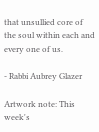that unsullied core of the soul within each and every one of us.

- Rabbi Aubrey Glazer

Artwork note: This week's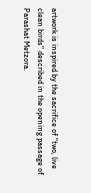artwork is inspired by the sacrifice of "two, live clean birds" described in the opening passage of Parashat Metzora.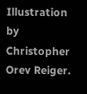Illustration by Christopher Orev Reiger.